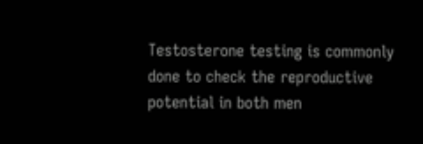Testosterone testing is commonly done to check the reproductive potential in both men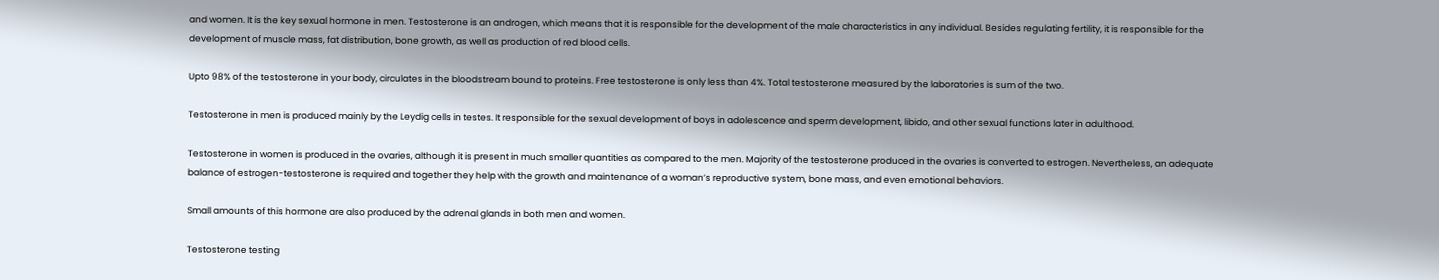and women. It is the key sexual hormone in men. Testosterone is an androgen, which means that it is responsible for the development of the male characteristics in any individual. Besides regulating fertility, it is responsible for the development of muscle mass, fat distribution, bone growth, as well as production of red blood cells.

Upto 98% of the testosterone in your body, circulates in the bloodstream bound to proteins. Free testosterone is only less than 4%. Total testosterone measured by the laboratories is sum of the two.

Testosterone in men is produced mainly by the Leydig cells in testes. It responsible for the sexual development of boys in adolescence and sperm development, libido, and other sexual functions later in adulthood.

Testosterone in women is produced in the ovaries, although it is present in much smaller quantities as compared to the men. Majority of the testosterone produced in the ovaries is converted to estrogen. Nevertheless, an adequate balance of estrogen-testosterone is required and together they help with the growth and maintenance of a woman’s reproductive system, bone mass, and even emotional behaviors.

Small amounts of this hormone are also produced by the adrenal glands in both men and women.

Testosterone testing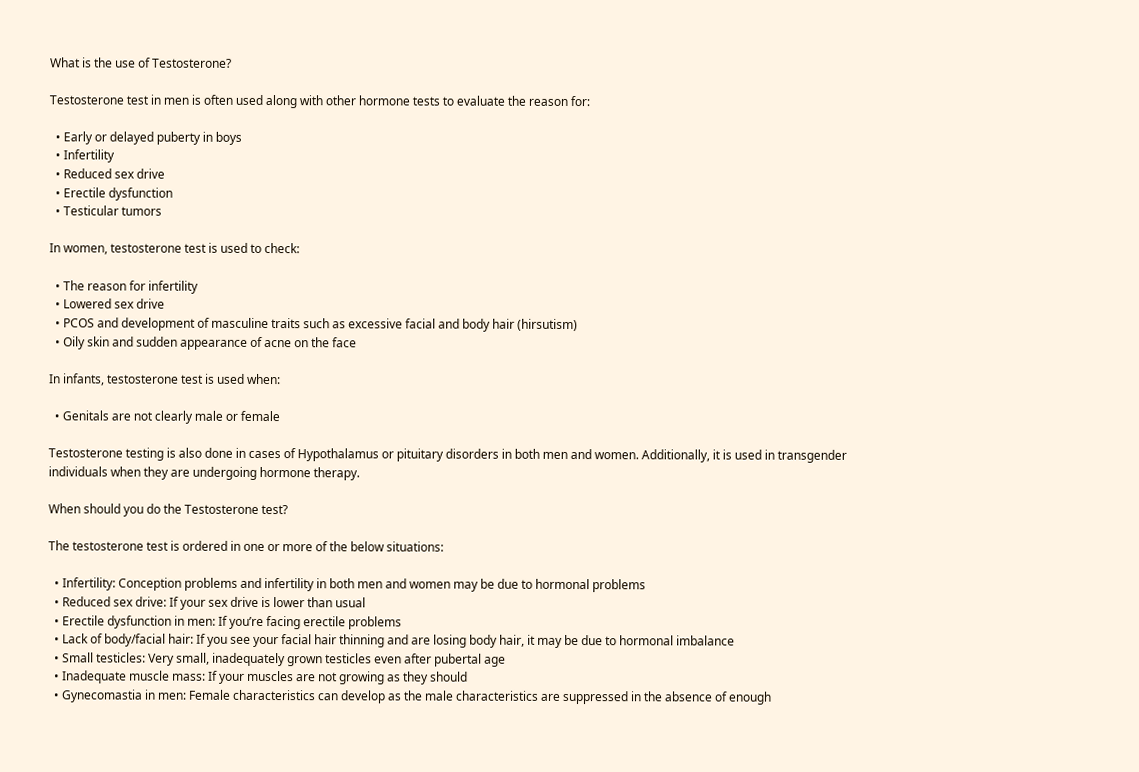What is the use of Testosterone?

Testosterone test in men is often used along with other hormone tests to evaluate the reason for:

  • Early or delayed puberty in boys
  • Infertility
  • Reduced sex drive
  • Erectile dysfunction
  • Testicular tumors

In women, testosterone test is used to check:

  • The reason for infertility
  • Lowered sex drive
  • PCOS and development of masculine traits such as excessive facial and body hair (hirsutism)
  • Oily skin and sudden appearance of acne on the face

In infants, testosterone test is used when:

  • Genitals are not clearly male or female

Testosterone testing is also done in cases of Hypothalamus or pituitary disorders in both men and women. Additionally, it is used in transgender individuals when they are undergoing hormone therapy.

When should you do the Testosterone test?

The testosterone test is ordered in one or more of the below situations:

  • Infertility: Conception problems and infertility in both men and women may be due to hormonal problems
  • Reduced sex drive: If your sex drive is lower than usual
  • Erectile dysfunction in men: If you’re facing erectile problems
  • Lack of body/facial hair: If you see your facial hair thinning and are losing body hair, it may be due to hormonal imbalance
  • Small testicles: Very small, inadequately grown testicles even after pubertal age
  • Inadequate muscle mass: If your muscles are not growing as they should
  • Gynecomastia in men: Female characteristics can develop as the male characteristics are suppressed in the absence of enough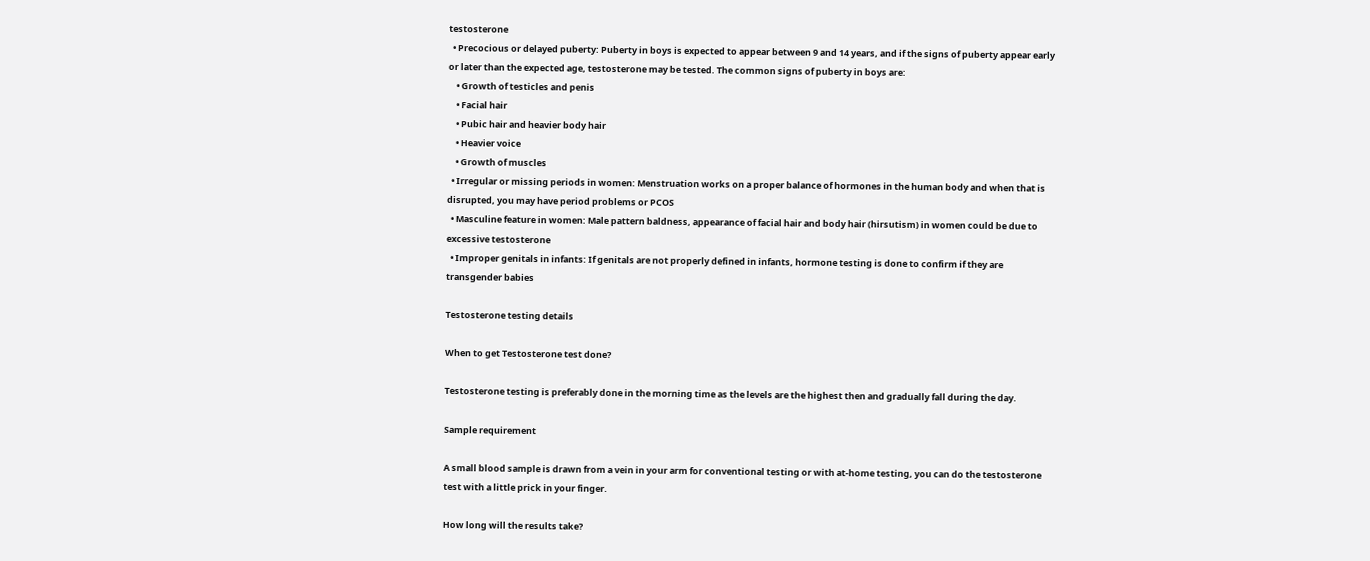testosterone
  • Precocious or delayed puberty: Puberty in boys is expected to appear between 9 and 14 years, and if the signs of puberty appear early or later than the expected age, testosterone may be tested. The common signs of puberty in boys are:
    • Growth of testicles and penis
    • Facial hair
    • Pubic hair and heavier body hair
    • Heavier voice
    • Growth of muscles
  • Irregular or missing periods in women: Menstruation works on a proper balance of hormones in the human body and when that is disrupted, you may have period problems or PCOS
  • Masculine feature in women: Male pattern baldness, appearance of facial hair and body hair (hirsutism) in women could be due to excessive testosterone
  • Improper genitals in infants: If genitals are not properly defined in infants, hormone testing is done to confirm if they are transgender babies

Testosterone testing details

When to get Testosterone test done?

Testosterone testing is preferably done in the morning time as the levels are the highest then and gradually fall during the day.

Sample requirement

A small blood sample is drawn from a vein in your arm for conventional testing or with at-home testing, you can do the testosterone test with a little prick in your finger.

How long will the results take?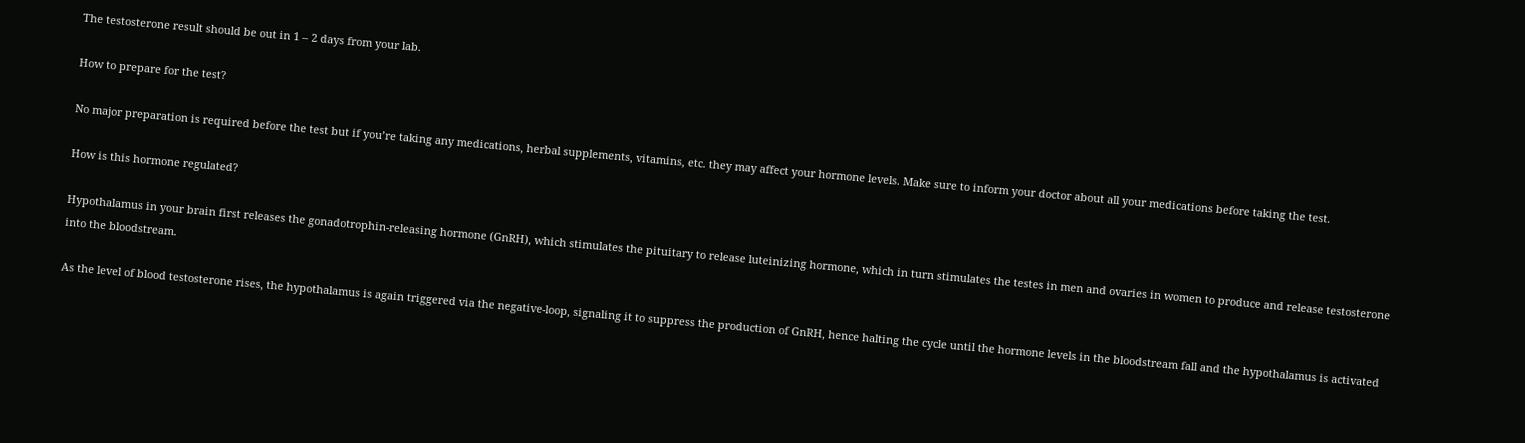The testosterone result should be out in 1 – 2 days from your lab.

How to prepare for the test?

No major preparation is required before the test but if you’re taking any medications, herbal supplements, vitamins, etc. they may affect your hormone levels. Make sure to inform your doctor about all your medications before taking the test.

How is this hormone regulated?

Hypothalamus in your brain first releases the gonadotrophin-releasing hormone (GnRH), which stimulates the pituitary to release luteinizing hormone, which in turn stimulates the testes in men and ovaries in women to produce and release testosterone into the bloodstream.

As the level of blood testosterone rises, the hypothalamus is again triggered via the negative-loop, signaling it to suppress the production of GnRH, hence halting the cycle until the hormone levels in the bloodstream fall and the hypothalamus is activated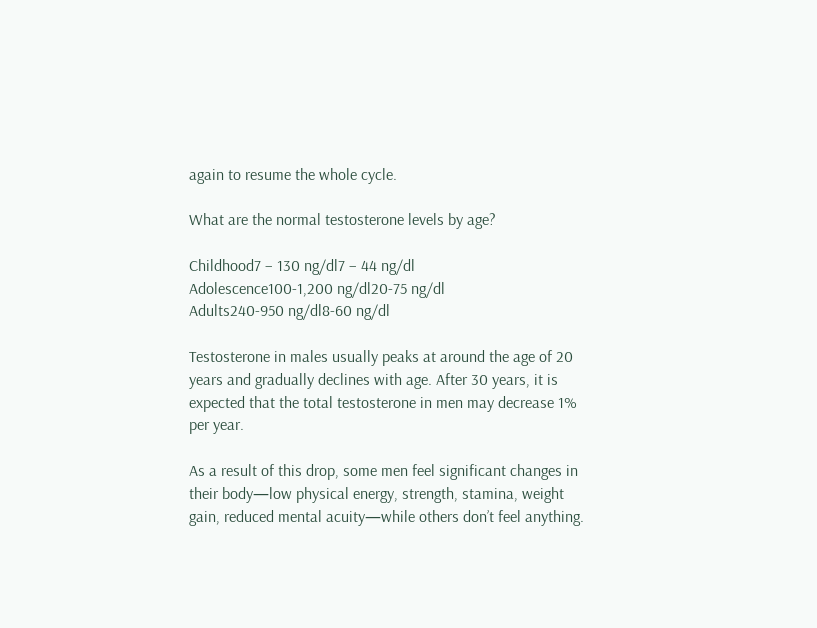again to resume the whole cycle.

What are the normal testosterone levels by age?

Childhood7 – 130 ng/dl7 – 44 ng/dl
Adolescence100-1,200 ng/dl20-75 ng/dl
Adults240-950 ng/dl8-60 ng/dl

Testosterone in males usually peaks at around the age of 20 years and gradually declines with age. After 30 years, it is expected that the total testosterone in men may decrease 1% per year.

As a result of this drop, some men feel significant changes in their body—low physical energy, strength, stamina, weight gain, reduced mental acuity—while others don’t feel anything.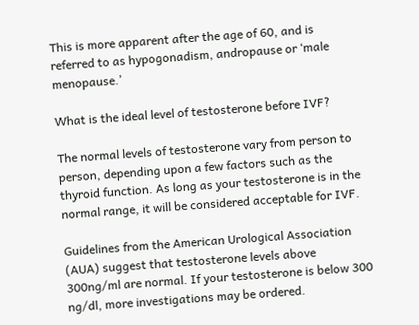This is more apparent after the age of 60, and is referred to as hypogonadism, andropause or ‘male menopause.’

What is the ideal level of testosterone before IVF?

The normal levels of testosterone vary from person to person, depending upon a few factors such as the thyroid function. As long as your testosterone is in the normal range, it will be considered acceptable for IVF.

Guidelines from the American Urological Association (AUA) suggest that testosterone levels above 300ng/ml are normal. If your testosterone is below 300 ng/dl, more investigations may be ordered.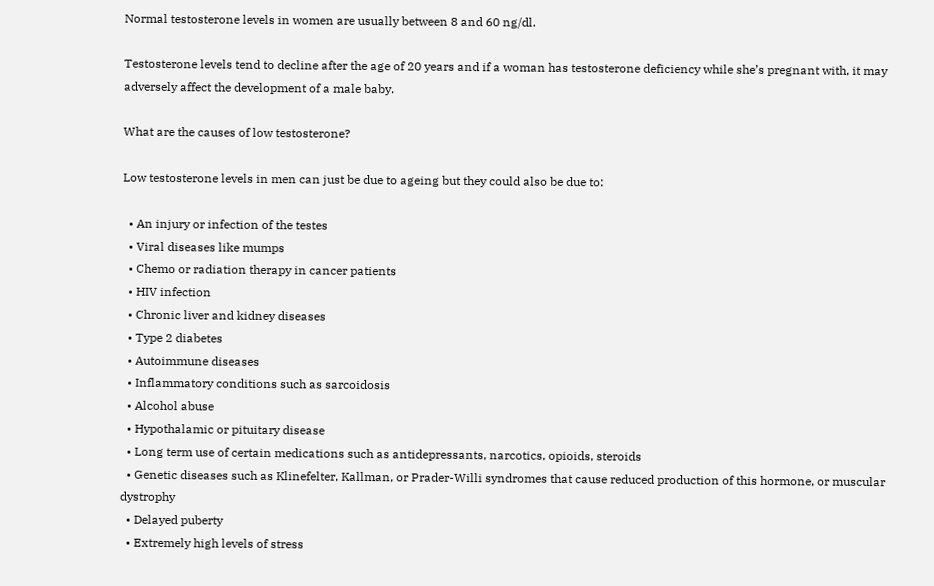Normal testosterone levels in women are usually between 8 and 60 ng/dl.

Testosterone levels tend to decline after the age of 20 years and if a woman has testosterone deficiency while she’s pregnant with, it may adversely affect the development of a male baby.

What are the causes of low testosterone?

Low testosterone levels in men can just be due to ageing but they could also be due to:

  • An injury or infection of the testes
  • Viral diseases like mumps
  • Chemo or radiation therapy in cancer patients
  • HIV infection
  • Chronic liver and kidney diseases
  • Type 2 diabetes
  • Autoimmune diseases
  • Inflammatory conditions such as sarcoidosis
  • Alcohol abuse
  • Hypothalamic or pituitary disease
  • Long term use of certain medications such as antidepressants, narcotics, opioids, steroids
  • Genetic diseases such as Klinefelter, Kallman, or Prader-Willi syndromes that cause reduced production of this hormone, or muscular dystrophy
  • Delayed puberty
  • Extremely high levels of stress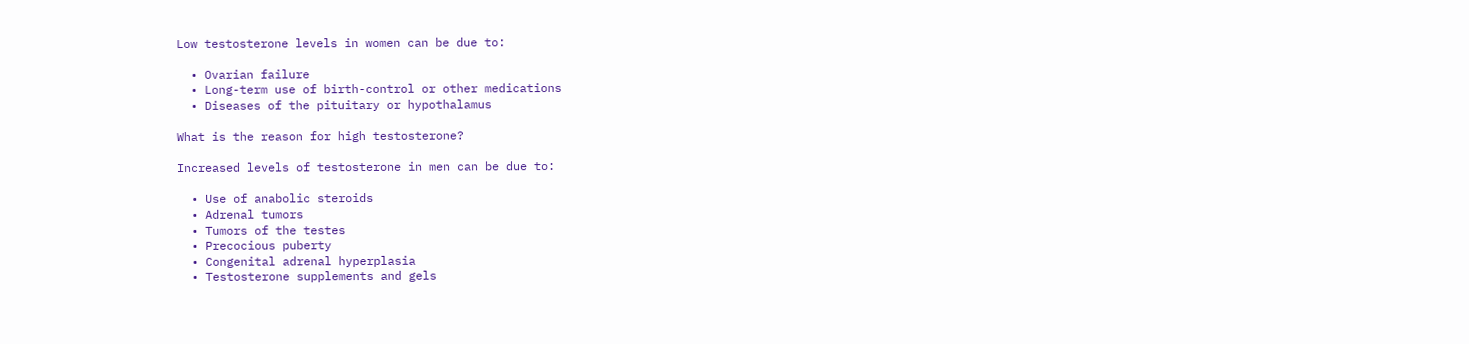Low testosterone levels in women can be due to:

  • Ovarian failure
  • Long-term use of birth-control or other medications
  • Diseases of the pituitary or hypothalamus

What is the reason for high testosterone?

Increased levels of testosterone in men can be due to:

  • Use of anabolic steroids
  • Adrenal tumors
  • Tumors of the testes
  • Precocious puberty
  • Congenital adrenal hyperplasia
  • Testosterone supplements and gels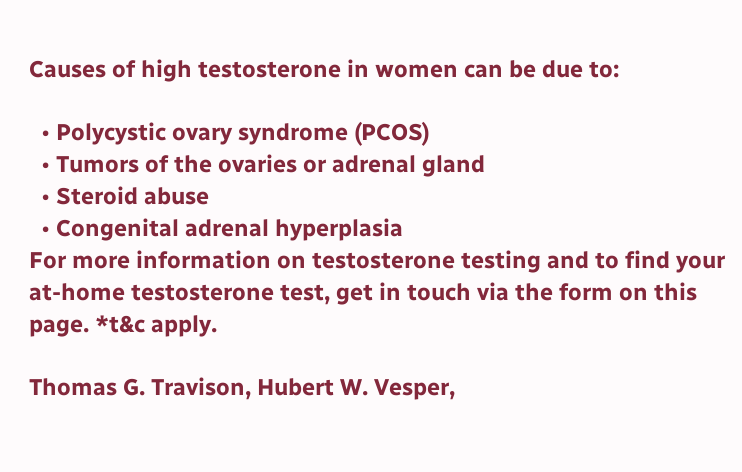Causes of high testosterone in women can be due to:

  • Polycystic ovary syndrome (PCOS)
  • Tumors of the ovaries or adrenal gland
  • Steroid abuse
  • Congenital adrenal hyperplasia
For more information on testosterone testing and to find your at-home testosterone test, get in touch via the form on this page. *t&c apply.

Thomas G. Travison, Hubert W. Vesper,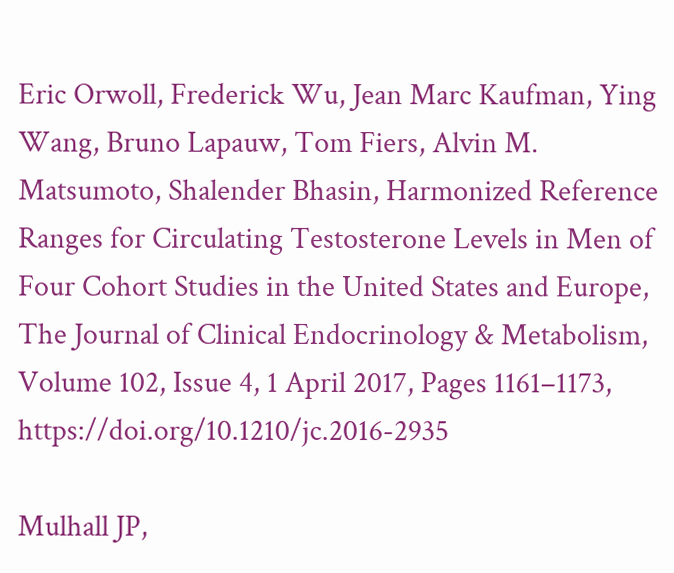Eric Orwoll, Frederick Wu, Jean Marc Kaufman, Ying Wang, Bruno Lapauw, Tom Fiers, Alvin M. Matsumoto, Shalender Bhasin, Harmonized Reference Ranges for Circulating Testosterone Levels in Men of Four Cohort Studies in the United States and Europe, The Journal of Clinical Endocrinology & Metabolism, Volume 102, Issue 4, 1 April 2017, Pages 1161–1173, https://doi.org/10.1210/jc.2016-2935

Mulhall JP,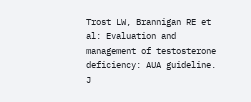Trost LW, Brannigan RE et al: Evaluation and management of testosterone deficiency: AUA guideline. J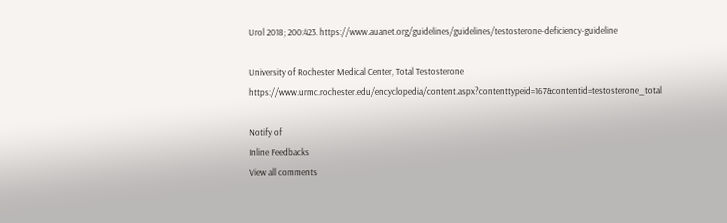Urol 2018; 200:423. https://www.auanet.org/guidelines/guidelines/testosterone-deficiency-guideline

University of Rochester Medical Center, Total Testosterone https://www.urmc.rochester.edu/encyclopedia/content.aspx?contenttypeid=167&contentid=testosterone_total

Notify of
Inline Feedbacks
View all comments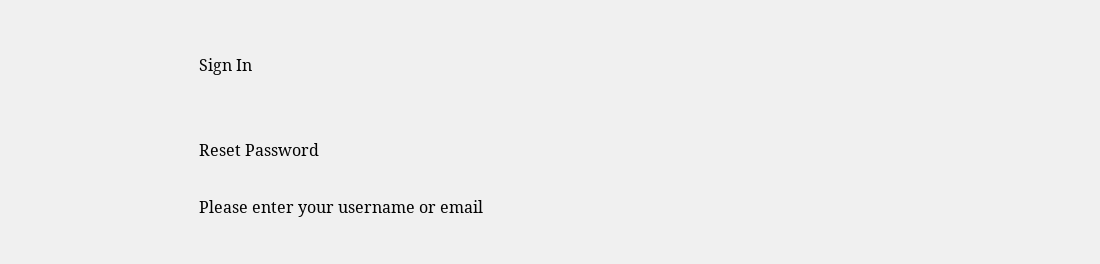Sign In


Reset Password

Please enter your username or email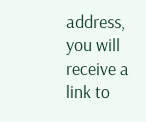address, you will receive a link to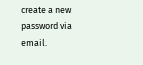create a new password via email.